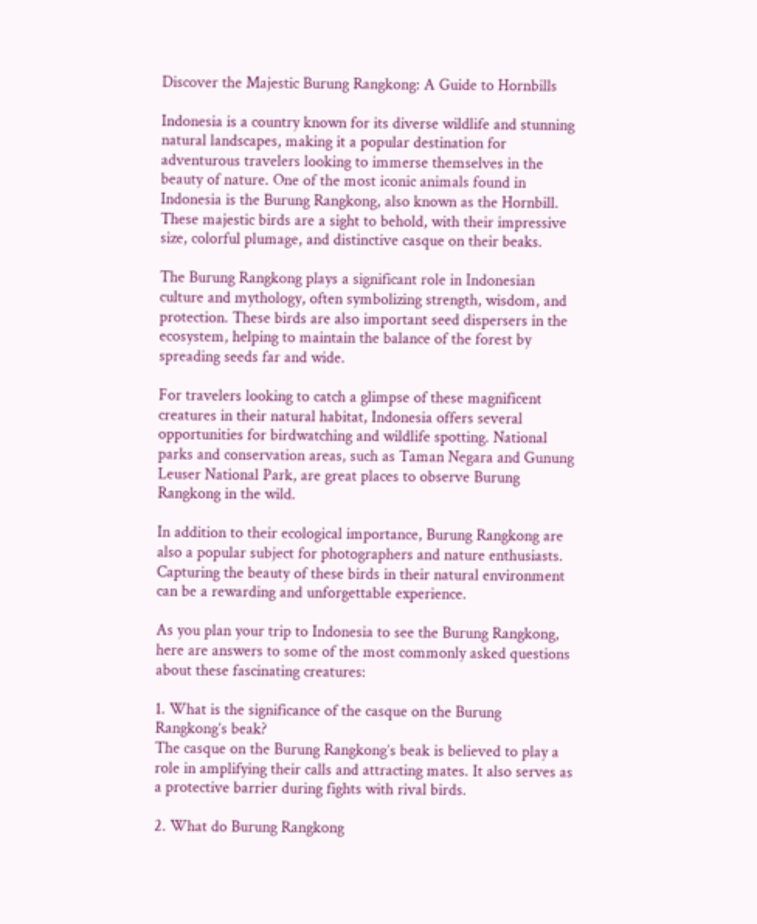Discover the Majestic Burung Rangkong: A Guide to Hornbills

Indonesia is a country known for its diverse wildlife and stunning natural landscapes, making it a popular destination for adventurous travelers looking to immerse themselves in the beauty of nature. One of the most iconic animals found in Indonesia is the Burung Rangkong, also known as the Hornbill. These majestic birds are a sight to behold, with their impressive size, colorful plumage, and distinctive casque on their beaks.

The Burung Rangkong plays a significant role in Indonesian culture and mythology, often symbolizing strength, wisdom, and protection. These birds are also important seed dispersers in the ecosystem, helping to maintain the balance of the forest by spreading seeds far and wide.

For travelers looking to catch a glimpse of these magnificent creatures in their natural habitat, Indonesia offers several opportunities for birdwatching and wildlife spotting. National parks and conservation areas, such as Taman Negara and Gunung Leuser National Park, are great places to observe Burung Rangkong in the wild.

In addition to their ecological importance, Burung Rangkong are also a popular subject for photographers and nature enthusiasts. Capturing the beauty of these birds in their natural environment can be a rewarding and unforgettable experience.

As you plan your trip to Indonesia to see the Burung Rangkong, here are answers to some of the most commonly asked questions about these fascinating creatures:

1. What is the significance of the casque on the Burung Rangkong’s beak?
The casque on the Burung Rangkong’s beak is believed to play a role in amplifying their calls and attracting mates. It also serves as a protective barrier during fights with rival birds.

2. What do Burung Rangkong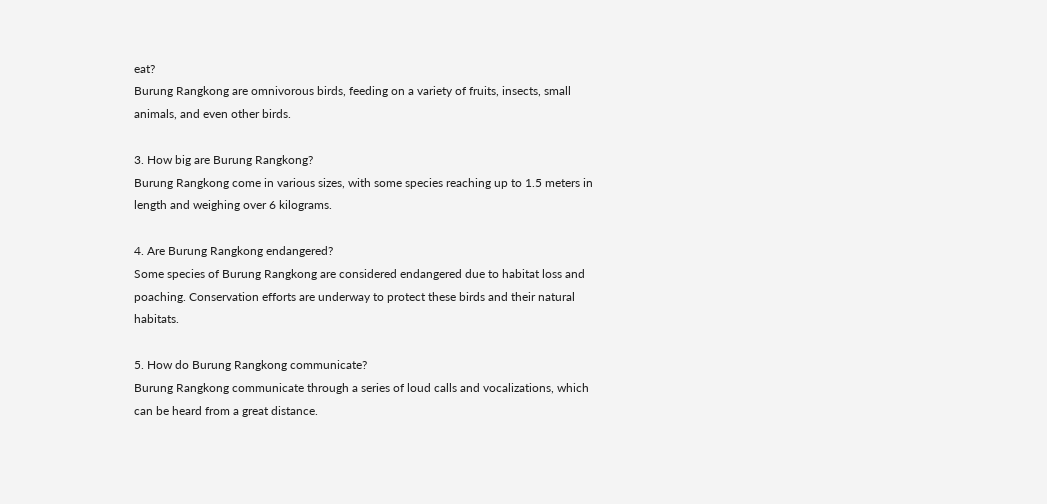eat?
Burung Rangkong are omnivorous birds, feeding on a variety of fruits, insects, small animals, and even other birds.

3. How big are Burung Rangkong?
Burung Rangkong come in various sizes, with some species reaching up to 1.5 meters in length and weighing over 6 kilograms.

4. Are Burung Rangkong endangered?
Some species of Burung Rangkong are considered endangered due to habitat loss and poaching. Conservation efforts are underway to protect these birds and their natural habitats.

5. How do Burung Rangkong communicate?
Burung Rangkong communicate through a series of loud calls and vocalizations, which can be heard from a great distance.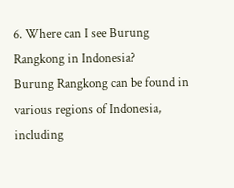6. Where can I see Burung Rangkong in Indonesia?
Burung Rangkong can be found in various regions of Indonesia, including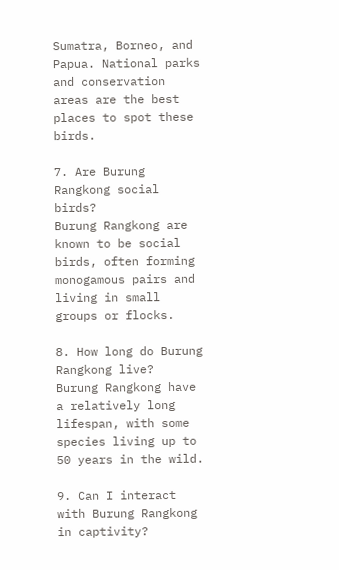Sumatra, Borneo, and Papua. National parks and conservation areas are the best places to spot these birds.

7. Are Burung Rangkong social birds?
Burung Rangkong are known to be social birds, often forming monogamous pairs and living in small groups or flocks.

8. How long do Burung Rangkong live?
Burung Rangkong have a relatively long lifespan, with some species living up to 50 years in the wild.

9. Can I interact with Burung Rangkong in captivity?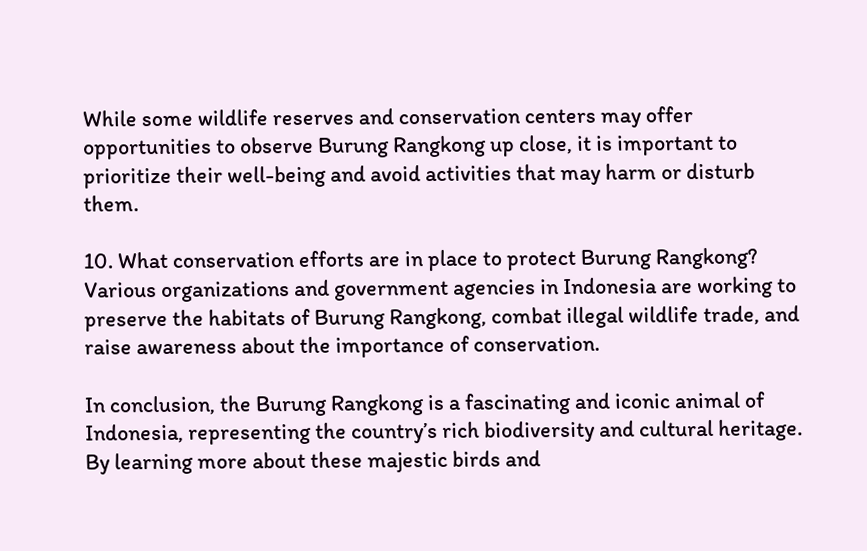While some wildlife reserves and conservation centers may offer opportunities to observe Burung Rangkong up close, it is important to prioritize their well-being and avoid activities that may harm or disturb them.

10. What conservation efforts are in place to protect Burung Rangkong?
Various organizations and government agencies in Indonesia are working to preserve the habitats of Burung Rangkong, combat illegal wildlife trade, and raise awareness about the importance of conservation.

In conclusion, the Burung Rangkong is a fascinating and iconic animal of Indonesia, representing the country’s rich biodiversity and cultural heritage. By learning more about these majestic birds and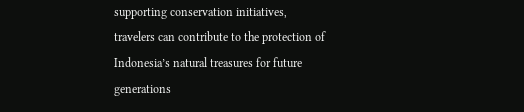supporting conservation initiatives, travelers can contribute to the protection of Indonesia’s natural treasures for future generations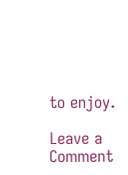to enjoy.

Leave a Comment